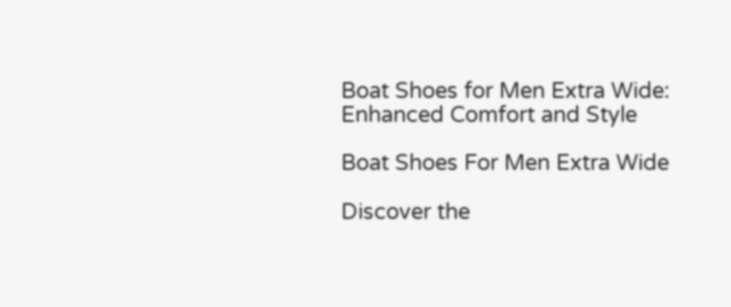Boat Shoes for Men Extra Wide: Enhanced Comfort and Style

Boat Shoes For Men Extra Wide

Discover the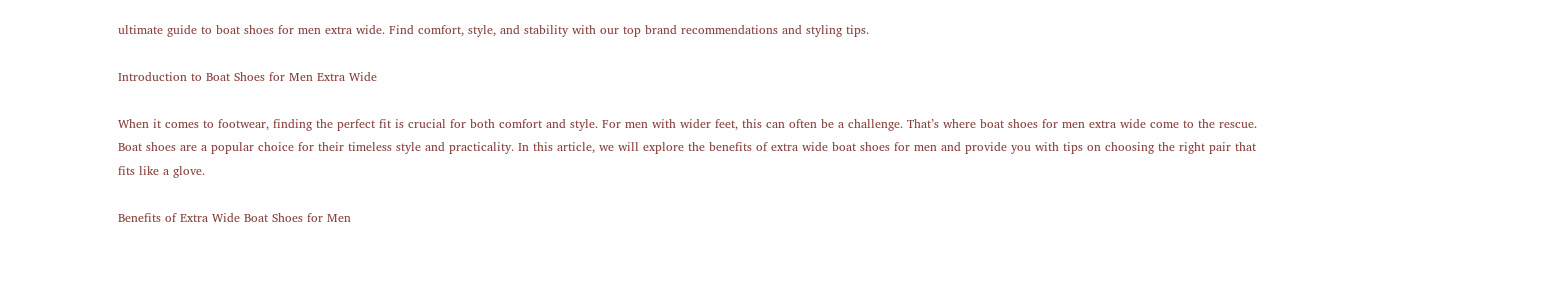ultimate guide to boat shoes for men extra wide. Find comfort, style, and stability with our top brand recommendations and styling tips.

Introduction to Boat Shoes for Men Extra Wide

When it comes to footwear, finding the perfect fit is crucial for both comfort and style. For men with wider feet, this can often be a challenge. That’s where boat shoes for men extra wide come to the rescue. Boat shoes are a popular choice for their timeless style and practicality. In this article, we will explore the benefits of extra wide boat shoes for men and provide you with tips on choosing the right pair that fits like a glove.

Benefits of Extra Wide Boat Shoes for Men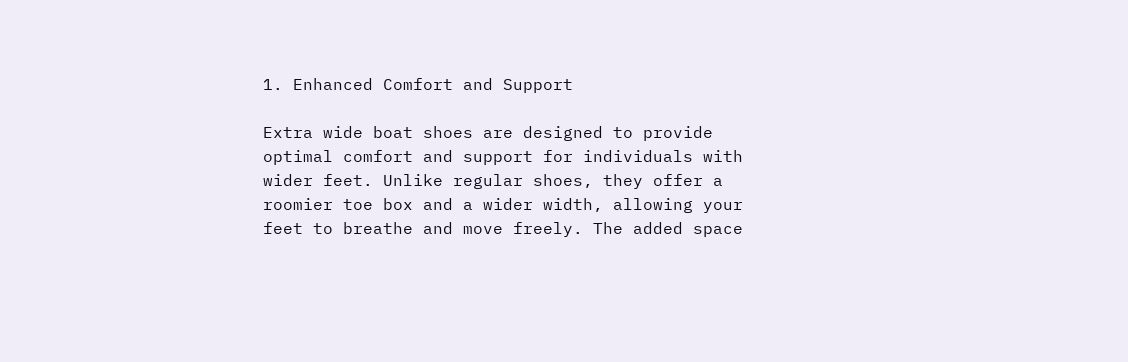1. Enhanced Comfort and Support

Extra wide boat shoes are designed to provide optimal comfort and support for individuals with wider feet. Unlike regular shoes, they offer a roomier toe box and a wider width, allowing your feet to breathe and move freely. The added space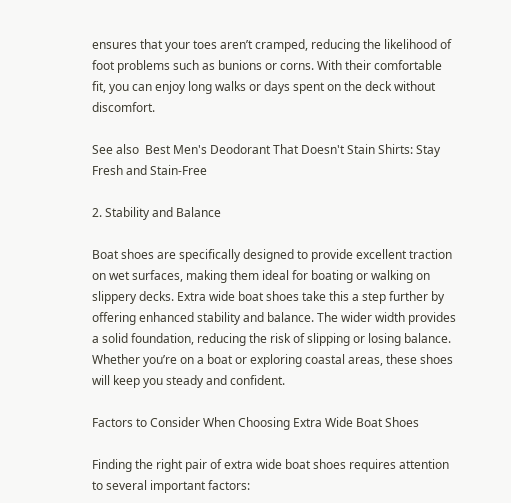ensures that your toes aren’t cramped, reducing the likelihood of foot problems such as bunions or corns. With their comfortable fit, you can enjoy long walks or days spent on the deck without discomfort.

See also  Best Men's Deodorant That Doesn't Stain Shirts: Stay Fresh and Stain-Free

2. Stability and Balance

Boat shoes are specifically designed to provide excellent traction on wet surfaces, making them ideal for boating or walking on slippery decks. Extra wide boat shoes take this a step further by offering enhanced stability and balance. The wider width provides a solid foundation, reducing the risk of slipping or losing balance. Whether you’re on a boat or exploring coastal areas, these shoes will keep you steady and confident.

Factors to Consider When Choosing Extra Wide Boat Shoes

Finding the right pair of extra wide boat shoes requires attention to several important factors: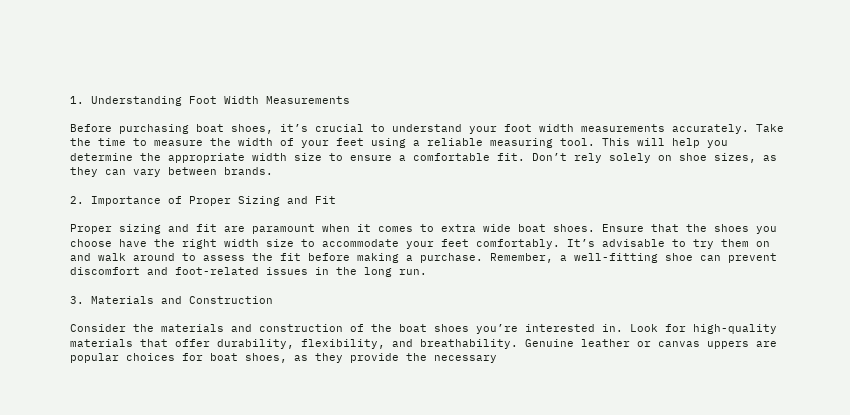1. Understanding Foot Width Measurements

Before purchasing boat shoes, it’s crucial to understand your foot width measurements accurately. Take the time to measure the width of your feet using a reliable measuring tool. This will help you determine the appropriate width size to ensure a comfortable fit. Don’t rely solely on shoe sizes, as they can vary between brands.

2. Importance of Proper Sizing and Fit

Proper sizing and fit are paramount when it comes to extra wide boat shoes. Ensure that the shoes you choose have the right width size to accommodate your feet comfortably. It’s advisable to try them on and walk around to assess the fit before making a purchase. Remember, a well-fitting shoe can prevent discomfort and foot-related issues in the long run.

3. Materials and Construction

Consider the materials and construction of the boat shoes you’re interested in. Look for high-quality materials that offer durability, flexibility, and breathability. Genuine leather or canvas uppers are popular choices for boat shoes, as they provide the necessary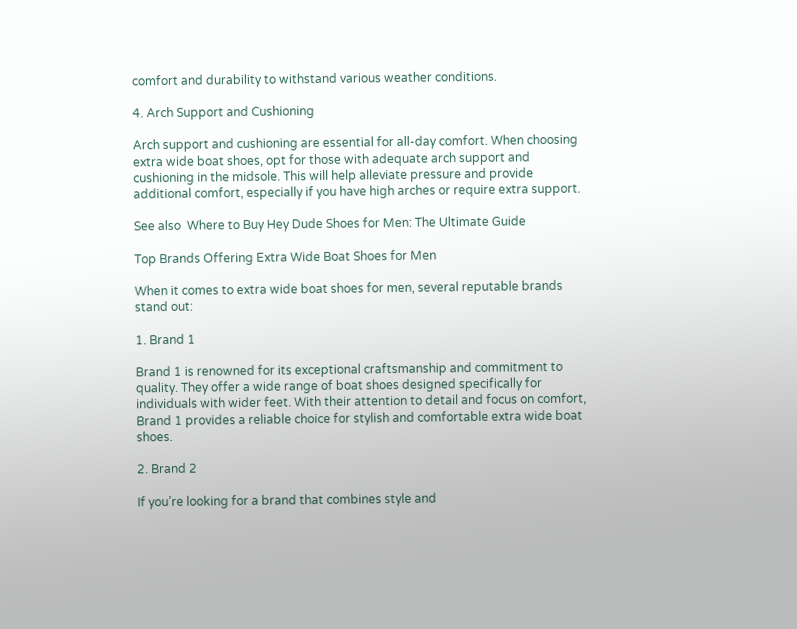comfort and durability to withstand various weather conditions.

4. Arch Support and Cushioning

Arch support and cushioning are essential for all-day comfort. When choosing extra wide boat shoes, opt for those with adequate arch support and cushioning in the midsole. This will help alleviate pressure and provide additional comfort, especially if you have high arches or require extra support.

See also  Where to Buy Hey Dude Shoes for Men: The Ultimate Guide

Top Brands Offering Extra Wide Boat Shoes for Men

When it comes to extra wide boat shoes for men, several reputable brands stand out:

1. Brand 1

Brand 1 is renowned for its exceptional craftsmanship and commitment to quality. They offer a wide range of boat shoes designed specifically for individuals with wider feet. With their attention to detail and focus on comfort, Brand 1 provides a reliable choice for stylish and comfortable extra wide boat shoes.

2. Brand 2

If you’re looking for a brand that combines style and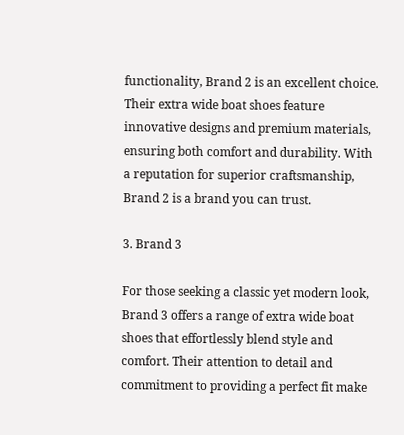functionality, Brand 2 is an excellent choice. Their extra wide boat shoes feature innovative designs and premium materials, ensuring both comfort and durability. With a reputation for superior craftsmanship, Brand 2 is a brand you can trust.

3. Brand 3

For those seeking a classic yet modern look, Brand 3 offers a range of extra wide boat shoes that effortlessly blend style and comfort. Their attention to detail and commitment to providing a perfect fit make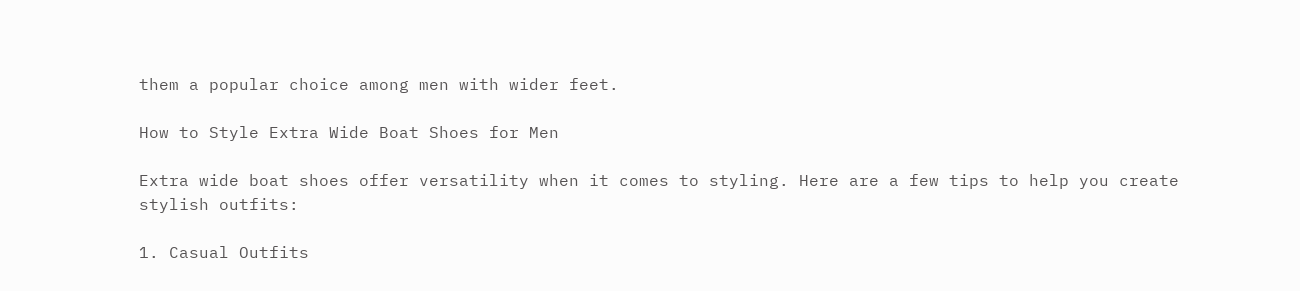them a popular choice among men with wider feet.

How to Style Extra Wide Boat Shoes for Men

Extra wide boat shoes offer versatility when it comes to styling. Here are a few tips to help you create stylish outfits:

1. Casual Outfits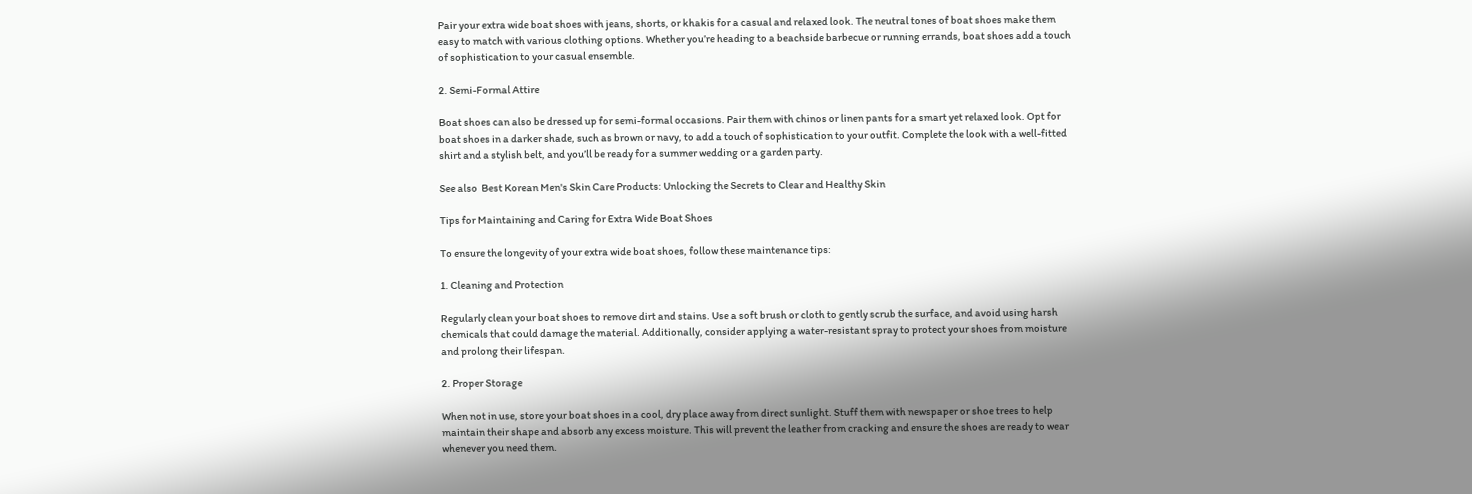Pair your extra wide boat shoes with jeans, shorts, or khakis for a casual and relaxed look. The neutral tones of boat shoes make them easy to match with various clothing options. Whether you’re heading to a beachside barbecue or running errands, boat shoes add a touch of sophistication to your casual ensemble.

2. Semi-Formal Attire

Boat shoes can also be dressed up for semi-formal occasions. Pair them with chinos or linen pants for a smart yet relaxed look. Opt for boat shoes in a darker shade, such as brown or navy, to add a touch of sophistication to your outfit. Complete the look with a well-fitted shirt and a stylish belt, and you’ll be ready for a summer wedding or a garden party.

See also  Best Korean Men's Skin Care Products: Unlocking the Secrets to Clear and Healthy Skin

Tips for Maintaining and Caring for Extra Wide Boat Shoes

To ensure the longevity of your extra wide boat shoes, follow these maintenance tips:

1. Cleaning and Protection

Regularly clean your boat shoes to remove dirt and stains. Use a soft brush or cloth to gently scrub the surface, and avoid using harsh chemicals that could damage the material. Additionally, consider applying a water-resistant spray to protect your shoes from moisture and prolong their lifespan.

2. Proper Storage

When not in use, store your boat shoes in a cool, dry place away from direct sunlight. Stuff them with newspaper or shoe trees to help maintain their shape and absorb any excess moisture. This will prevent the leather from cracking and ensure the shoes are ready to wear whenever you need them.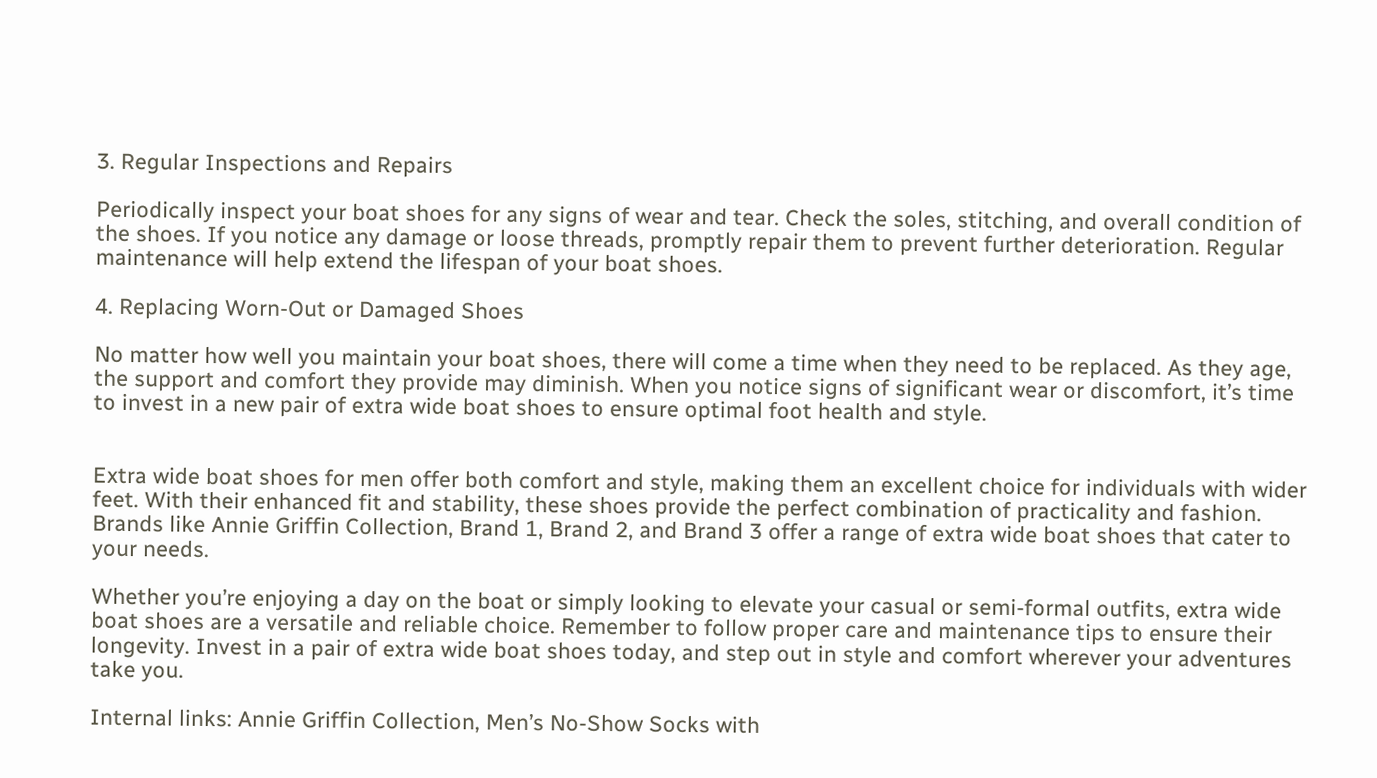3. Regular Inspections and Repairs

Periodically inspect your boat shoes for any signs of wear and tear. Check the soles, stitching, and overall condition of the shoes. If you notice any damage or loose threads, promptly repair them to prevent further deterioration. Regular maintenance will help extend the lifespan of your boat shoes.

4. Replacing Worn-Out or Damaged Shoes

No matter how well you maintain your boat shoes, there will come a time when they need to be replaced. As they age, the support and comfort they provide may diminish. When you notice signs of significant wear or discomfort, it’s time to invest in a new pair of extra wide boat shoes to ensure optimal foot health and style.


Extra wide boat shoes for men offer both comfort and style, making them an excellent choice for individuals with wider feet. With their enhanced fit and stability, these shoes provide the perfect combination of practicality and fashion. Brands like Annie Griffin Collection, Brand 1, Brand 2, and Brand 3 offer a range of extra wide boat shoes that cater to your needs.

Whether you’re enjoying a day on the boat or simply looking to elevate your casual or semi-formal outfits, extra wide boat shoes are a versatile and reliable choice. Remember to follow proper care and maintenance tips to ensure their longevity. Invest in a pair of extra wide boat shoes today, and step out in style and comfort wherever your adventures take you.

Internal links: Annie Griffin Collection, Men’s No-Show Socks with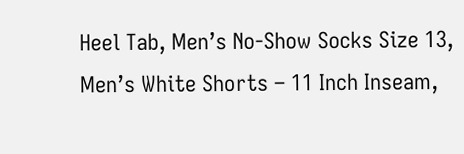Heel Tab, Men’s No-Show Socks Size 13, Men’s White Shorts – 11 Inch Inseam,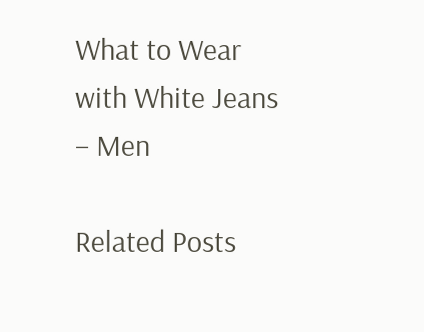What to Wear with White Jeans – Men

Related Posts